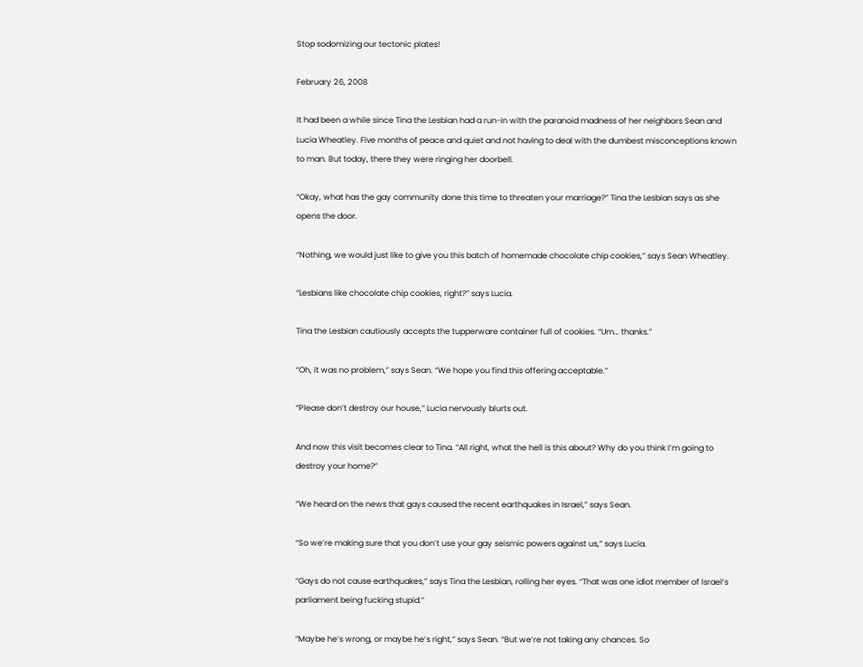Stop sodomizing our tectonic plates!

February 26, 2008

It had been a while since Tina the Lesbian had a run-in with the paranoid madness of her neighbors Sean and Lucia Wheatley. Five months of peace and quiet and not having to deal with the dumbest misconceptions known to man. But today, there they were ringing her doorbell.

“Okay, what has the gay community done this time to threaten your marriage?” Tina the Lesbian says as she opens the door.

“Nothing, we would just like to give you this batch of homemade chocolate chip cookies,” says Sean Wheatley.

“Lesbians like chocolate chip cookies, right?” says Lucia.

Tina the Lesbian cautiously accepts the tupperware container full of cookies. “Um… thanks.”

“Oh, it was no problem,” says Sean. “We hope you find this offering acceptable.”

“Please don’t destroy our house,” Lucia nervously blurts out.

And now this visit becomes clear to Tina. “All right, what the hell is this about? Why do you think I’m going to destroy your home?”

“We heard on the news that gays caused the recent earthquakes in Israel,” says Sean.

“So we’re making sure that you don’t use your gay seismic powers against us,” says Lucia.

“Gays do not cause earthquakes,” says Tina the Lesbian, rolling her eyes. “That was one idiot member of Israel’s parliament being fucking stupid.”

“Maybe he’s wrong, or maybe he’s right,” says Sean. “But we’re not taking any chances. So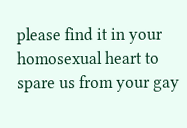please find it in your homosexual heart to spare us from your gay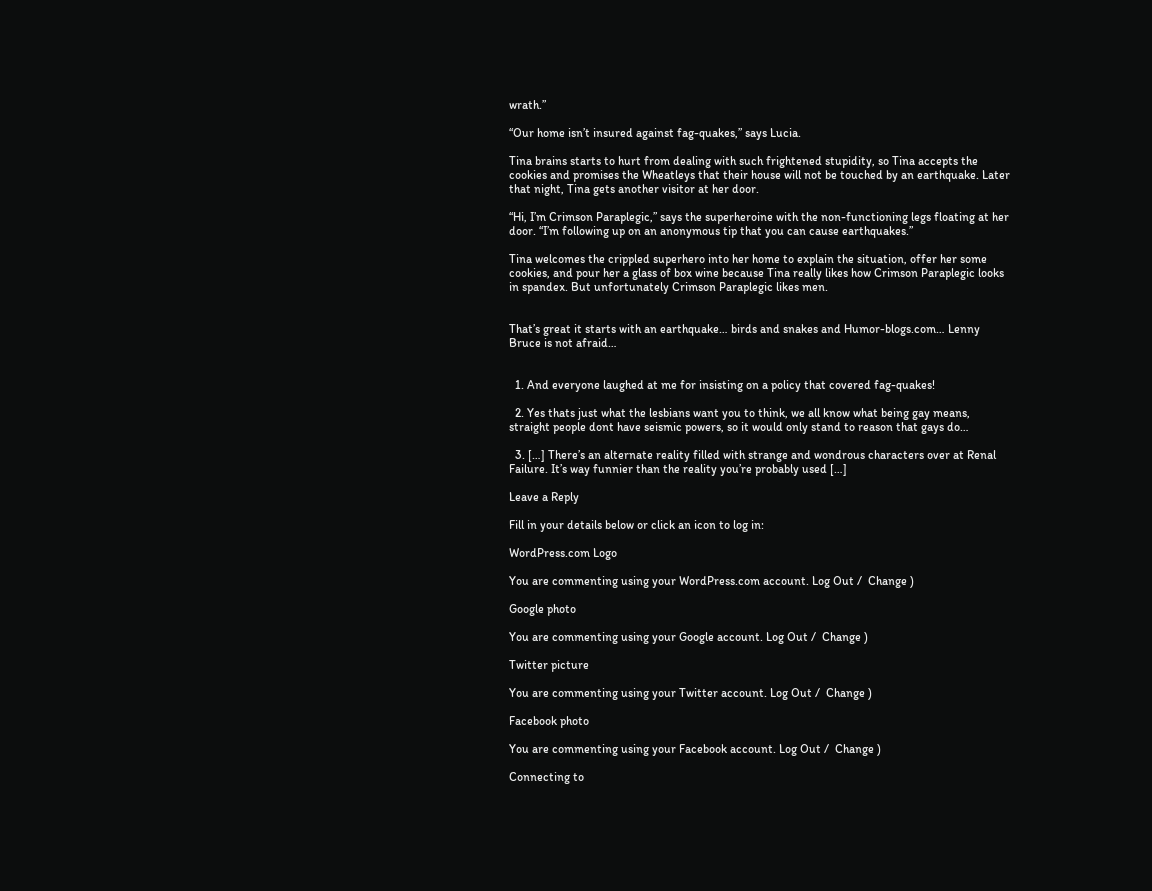wrath.”

“Our home isn’t insured against fag-quakes,” says Lucia.

Tina brains starts to hurt from dealing with such frightened stupidity, so Tina accepts the cookies and promises the Wheatleys that their house will not be touched by an earthquake. Later that night, Tina gets another visitor at her door.

“Hi, I’m Crimson Paraplegic,” says the superheroine with the non-functioning legs floating at her door. “I’m following up on an anonymous tip that you can cause earthquakes.”

Tina welcomes the crippled superhero into her home to explain the situation, offer her some cookies, and pour her a glass of box wine because Tina really likes how Crimson Paraplegic looks in spandex. But unfortunately Crimson Paraplegic likes men.


That’s great it starts with an earthquake… birds and snakes and Humor-blogs.com… Lenny Bruce is not afraid…


  1. And everyone laughed at me for insisting on a policy that covered fag-quakes!

  2. Yes thats just what the lesbians want you to think, we all know what being gay means, straight people dont have seismic powers, so it would only stand to reason that gays do…

  3. […] There’s an alternate reality filled with strange and wondrous characters over at Renal Failure. It’s way funnier than the reality you’re probably used […]

Leave a Reply

Fill in your details below or click an icon to log in:

WordPress.com Logo

You are commenting using your WordPress.com account. Log Out /  Change )

Google photo

You are commenting using your Google account. Log Out /  Change )

Twitter picture

You are commenting using your Twitter account. Log Out /  Change )

Facebook photo

You are commenting using your Facebook account. Log Out /  Change )

Connecting to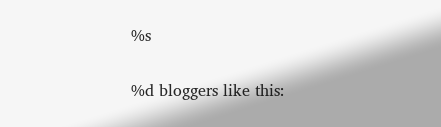%s

%d bloggers like this: